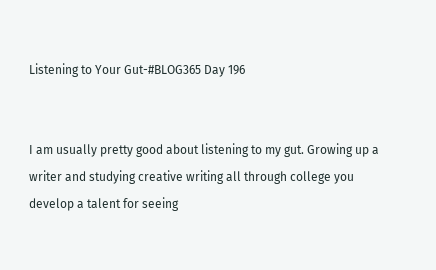Listening to Your Gut-#BLOG365 Day 196


I am usually pretty good about listening to my gut. Growing up a writer and studying creative writing all through college you develop a talent for seeing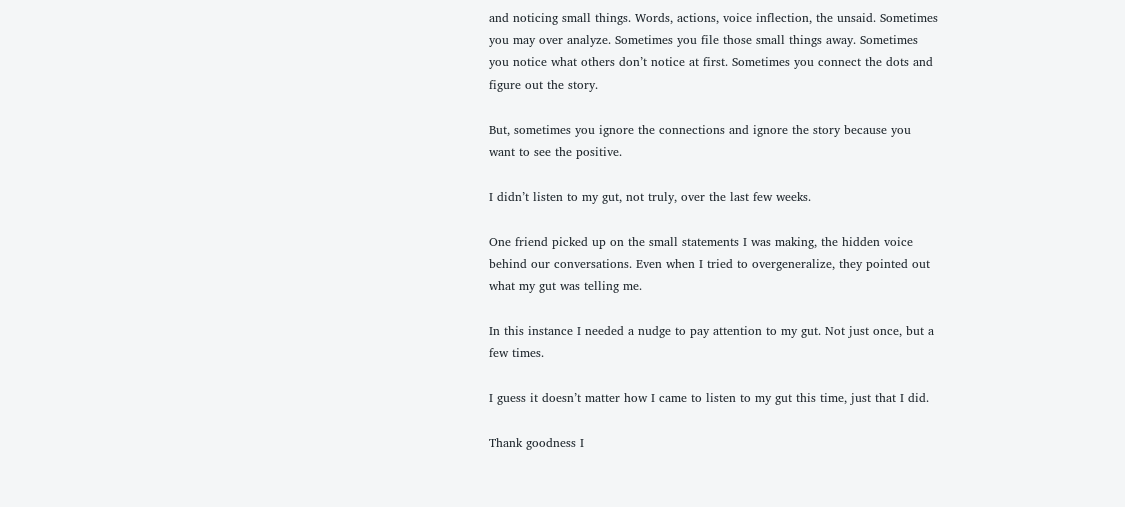and noticing small things. Words, actions, voice inflection, the unsaid. Sometimes you may over analyze. Sometimes you file those small things away. Sometimes you notice what others don’t notice at first. Sometimes you connect the dots and figure out the story.

But, sometimes you ignore the connections and ignore the story because you want to see the positive.

I didn’t listen to my gut, not truly, over the last few weeks.

One friend picked up on the small statements I was making, the hidden voice behind our conversations. Even when I tried to overgeneralize, they pointed out what my gut was telling me.

In this instance I needed a nudge to pay attention to my gut. Not just once, but a few times.

I guess it doesn’t matter how I came to listen to my gut this time, just that I did.

Thank goodness I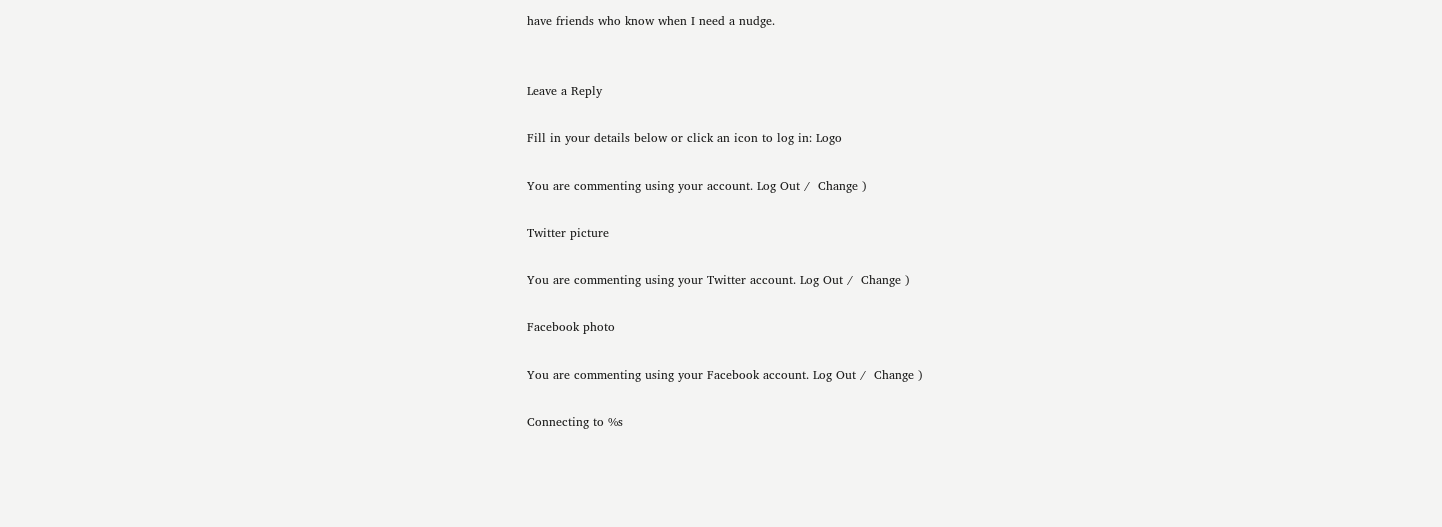have friends who know when I need a nudge.


Leave a Reply

Fill in your details below or click an icon to log in: Logo

You are commenting using your account. Log Out /  Change )

Twitter picture

You are commenting using your Twitter account. Log Out /  Change )

Facebook photo

You are commenting using your Facebook account. Log Out /  Change )

Connecting to %s